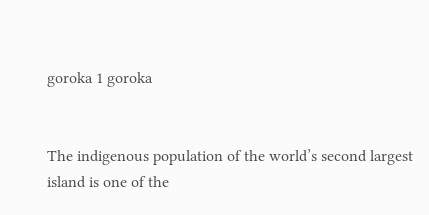goroka 1 goroka


The indigenous population of the world’s second largest island is one of the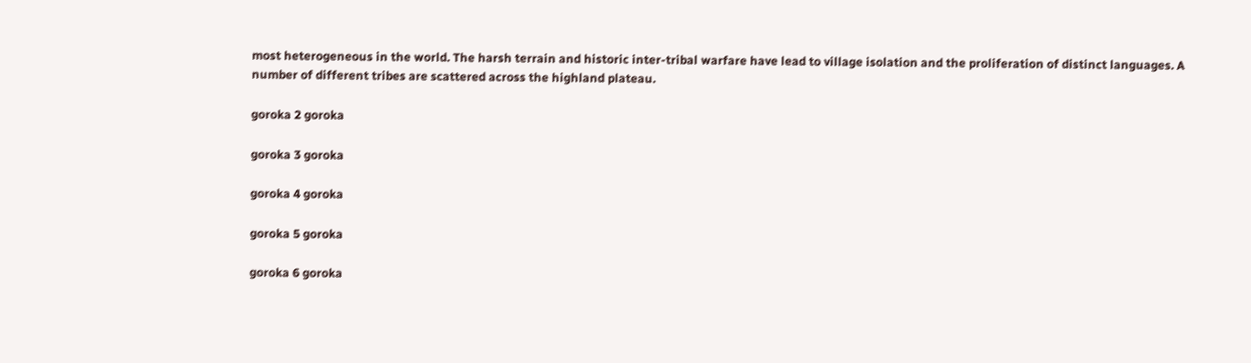most heterogeneous in the world. The harsh terrain and historic inter-tribal warfare have lead to village isolation and the proliferation of distinct languages. A number of different tribes are scattered across the highland plateau.

goroka 2 goroka

goroka 3 goroka

goroka 4 goroka

goroka 5 goroka

goroka 6 goroka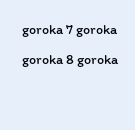goroka 7 goroka

goroka 8 goroka